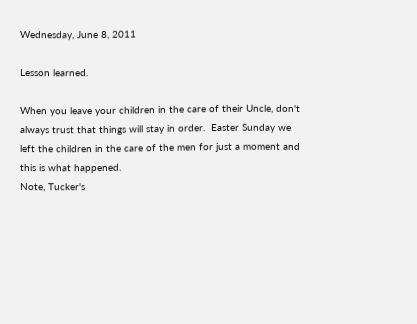Wednesday, June 8, 2011

Lesson learned.

When you leave your children in the care of their Uncle, don't always trust that things will stay in order.  Easter Sunday we left the children in the care of the men for just a moment and this is what happened.
Note, Tucker's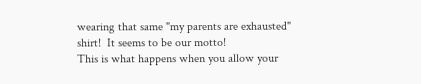wearing that same "my parents are exhausted" shirt!  It seems to be our motto!
This is what happens when you allow your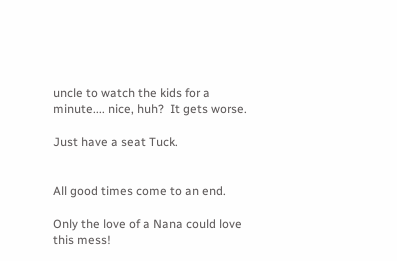uncle to watch the kids for a minute.... nice, huh?  It gets worse.

Just have a seat Tuck.


All good times come to an end.

Only the love of a Nana could love this mess!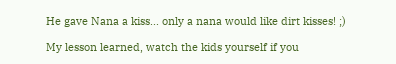He gave Nana a kiss... only a nana would like dirt kisses! ;)

My lesson learned, watch the kids yourself if you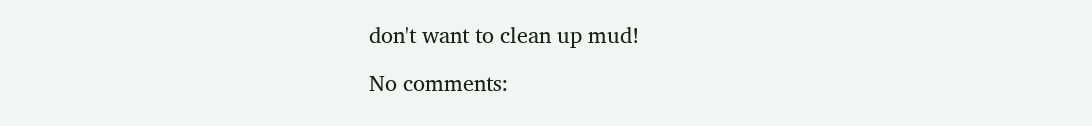don't want to clean up mud!

No comments: